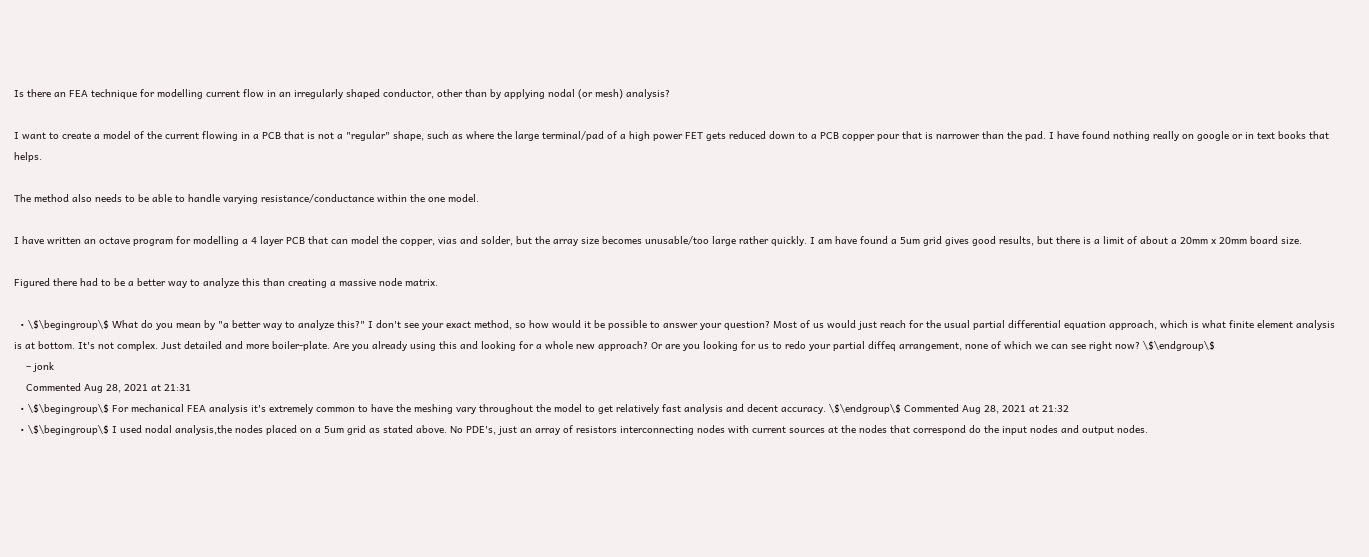Is there an FEA technique for modelling current flow in an irregularly shaped conductor, other than by applying nodal (or mesh) analysis?

I want to create a model of the current flowing in a PCB that is not a "regular" shape, such as where the large terminal/pad of a high power FET gets reduced down to a PCB copper pour that is narrower than the pad. I have found nothing really on google or in text books that helps.

The method also needs to be able to handle varying resistance/conductance within the one model.

I have written an octave program for modelling a 4 layer PCB that can model the copper, vias and solder, but the array size becomes unusable/too large rather quickly. I am have found a 5um grid gives good results, but there is a limit of about a 20mm x 20mm board size.

Figured there had to be a better way to analyze this than creating a massive node matrix.

  • \$\begingroup\$ What do you mean by "a better way to analyze this?" I don't see your exact method, so how would it be possible to answer your question? Most of us would just reach for the usual partial differential equation approach, which is what finite element analysis is at bottom. It's not complex. Just detailed and more boiler-plate. Are you already using this and looking for a whole new approach? Or are you looking for us to redo your partial diffeq arrangement, none of which we can see right now? \$\endgroup\$
    – jonk
    Commented Aug 28, 2021 at 21:31
  • \$\begingroup\$ For mechanical FEA analysis it's extremely common to have the meshing vary throughout the model to get relatively fast analysis and decent accuracy. \$\endgroup\$ Commented Aug 28, 2021 at 21:32
  • \$\begingroup\$ I used nodal analysis,the nodes placed on a 5um grid as stated above. No PDE's, just an array of resistors interconnecting nodes with current sources at the nodes that correspond do the input nodes and output nodes.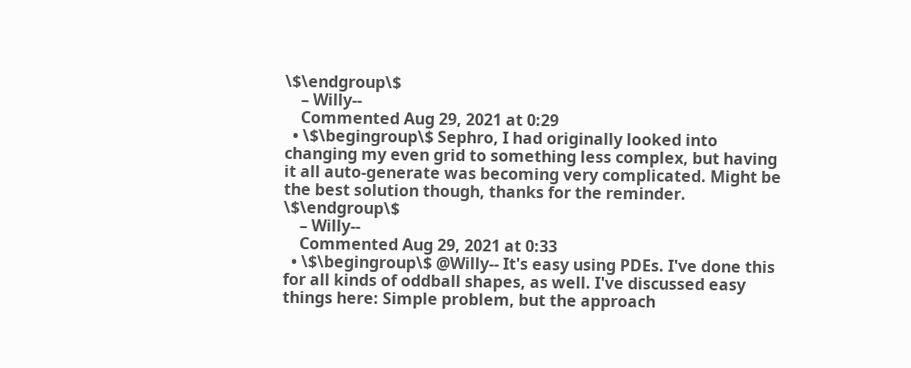\$\endgroup\$
    – Willy--
    Commented Aug 29, 2021 at 0:29
  • \$\begingroup\$ Sephro, I had originally looked into changing my even grid to something less complex, but having it all auto-generate was becoming very complicated. Might be the best solution though, thanks for the reminder. \$\endgroup\$
    – Willy--
    Commented Aug 29, 2021 at 0:33
  • \$\begingroup\$ @Willy-- It's easy using PDEs. I've done this for all kinds of oddball shapes, as well. I've discussed easy things here: Simple problem, but the approach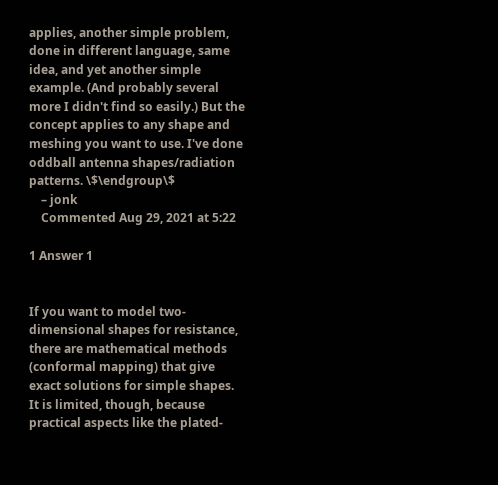applies, another simple problem, done in different language, same idea, and yet another simple example. (And probably several more I didn't find so easily.) But the concept applies to any shape and meshing you want to use. I've done oddball antenna shapes/radiation patterns. \$\endgroup\$
    – jonk
    Commented Aug 29, 2021 at 5:22

1 Answer 1


If you want to model two-dimensional shapes for resistance, there are mathematical methods (conformal mapping) that give exact solutions for simple shapes. It is limited, though, because practical aspects like the plated-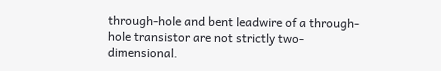through-hole and bent leadwire of a through-hole transistor are not strictly two-dimensional.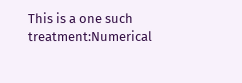This is a one such treatment:Numerical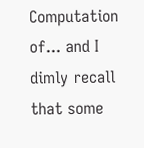Computation of... and I dimly recall that some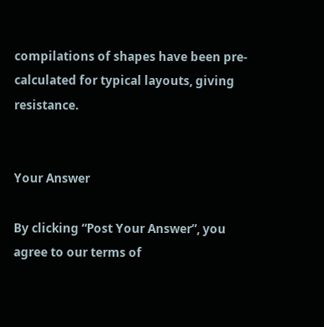compilations of shapes have been pre-calculated for typical layouts, giving resistance.


Your Answer

By clicking “Post Your Answer”, you agree to our terms of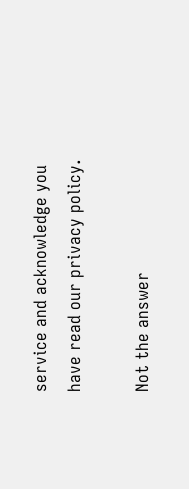service and acknowledge you have read our privacy policy.

Not the answer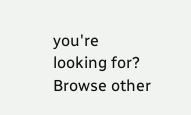you're looking for? Browse other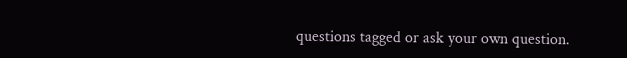questions tagged or ask your own question.